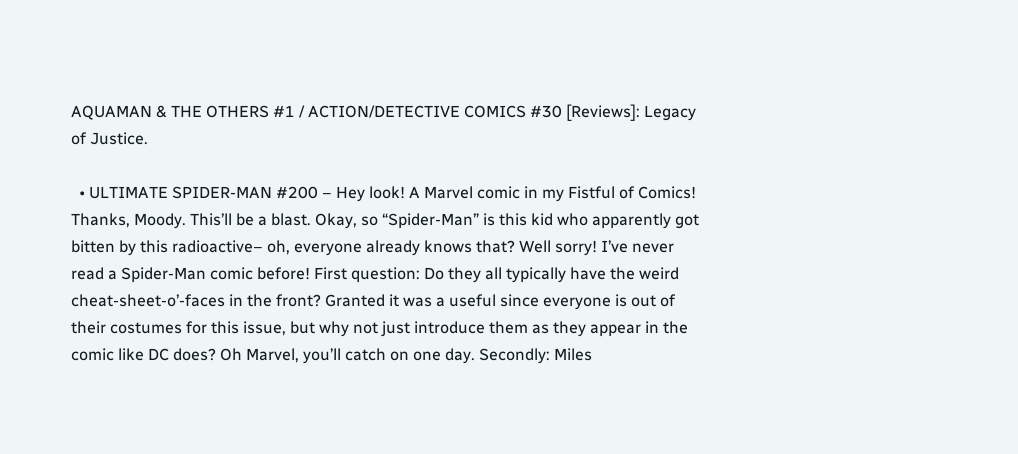AQUAMAN & THE OTHERS #1 / ACTION/DETECTIVE COMICS #30 [Reviews]: Legacy of Justice.

  • ULTIMATE SPIDER-MAN #200 – Hey look! A Marvel comic in my Fistful of Comics! Thanks, Moody. This’ll be a blast. Okay, so “Spider-Man” is this kid who apparently got bitten by this radioactive– oh, everyone already knows that? Well sorry! I’ve never read a Spider-Man comic before! First question: Do they all typically have the weird cheat-sheet-o’-faces in the front? Granted it was a useful since everyone is out of their costumes for this issue, but why not just introduce them as they appear in the comic like DC does? Oh Marvel, you’ll catch on one day. Secondly: Miles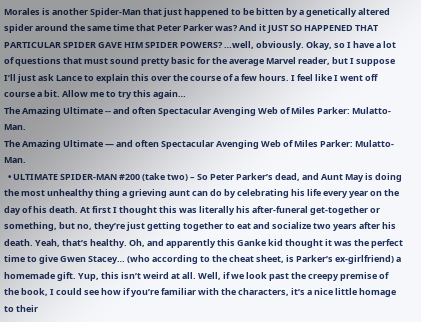Morales is another Spider-Man that just happened to be bitten by a genetically altered spider around the same time that Peter Parker was? And it JUST SO HAPPENED THAT PARTICULAR SPIDER GAVE HIM SPIDER POWERS? …well, obviously. Okay, so I have a lot of questions that must sound pretty basic for the average Marvel reader, but I suppose I’ll just ask Lance to explain this over the course of a few hours. I feel like I went off course a bit. Allow me to try this again…
The Amazing Ultimate -- and often Spectacular Avenging Web of Miles Parker: Mulatto-Man.
The Amazing Ultimate — and often Spectacular Avenging Web of Miles Parker: Mulatto-Man.
  • ULTIMATE SPIDER-MAN #200 (take two) – So Peter Parker’s dead, and Aunt May is doing the most unhealthy thing a grieving aunt can do by celebrating his life every year on the day of his death. At first I thought this was literally his after-funeral get-together or something, but no, they’re just getting together to eat and socialize two years after his death. Yeah, that’s healthy. Oh, and apparently this Ganke kid thought it was the perfect time to give Gwen Stacey… (who according to the cheat sheet, is Parker’s ex-girlfriend) a homemade gift. Yup, this isn’t weird at all. Well, if we look past the creepy premise of the book, I could see how if you’re familiar with the characters, it’s a nice little homage to their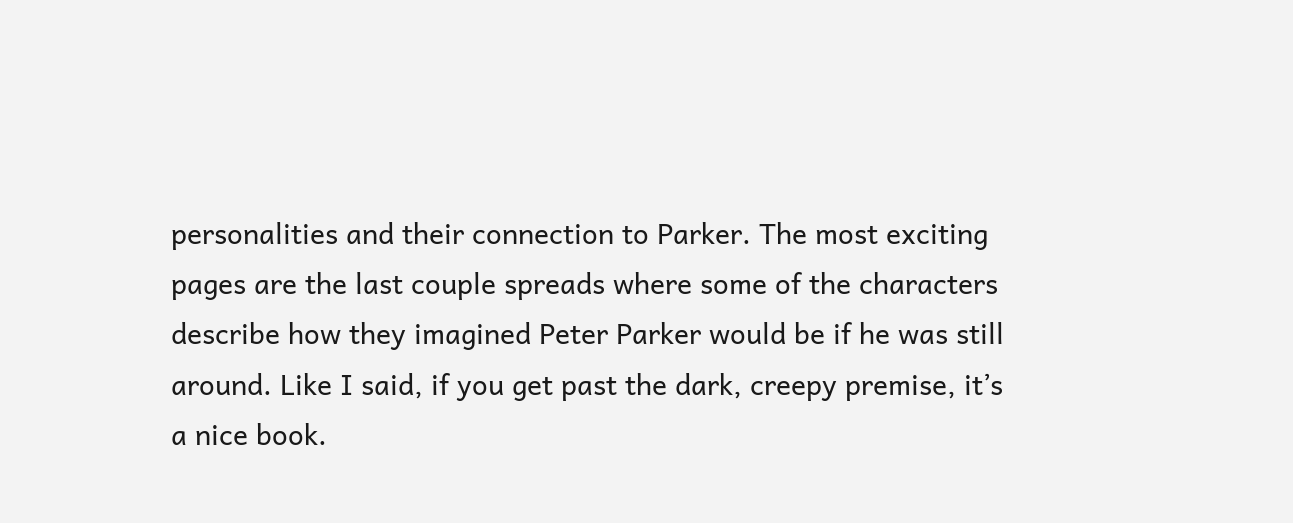personalities and their connection to Parker. The most exciting pages are the last couple spreads where some of the characters describe how they imagined Peter Parker would be if he was still around. Like I said, if you get past the dark, creepy premise, it’s a nice book.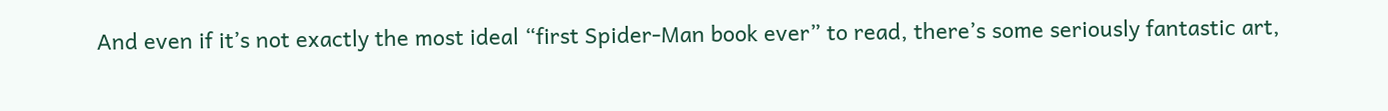And even if it’s not exactly the most ideal “first Spider-Man book ever” to read, there’s some seriously fantastic art,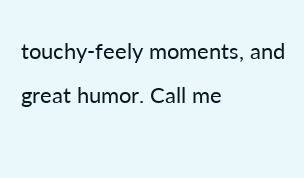touchy-feely moments, and great humor. Call me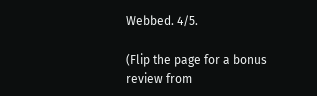Webbed. 4/5.

(Flip the page for a bonus review from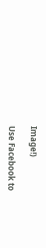Image!)

Use Facebook to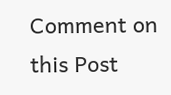Comment on this Post